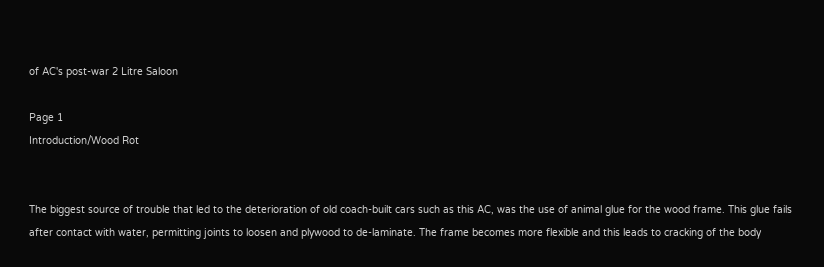of AC's post-war 2 Litre Saloon

Page 1
Introduction/Wood Rot


The biggest source of trouble that led to the deterioration of old coach-built cars such as this AC, was the use of animal glue for the wood frame. This glue fails after contact with water, permitting joints to loosen and plywood to de-laminate. The frame becomes more flexible and this leads to cracking of the body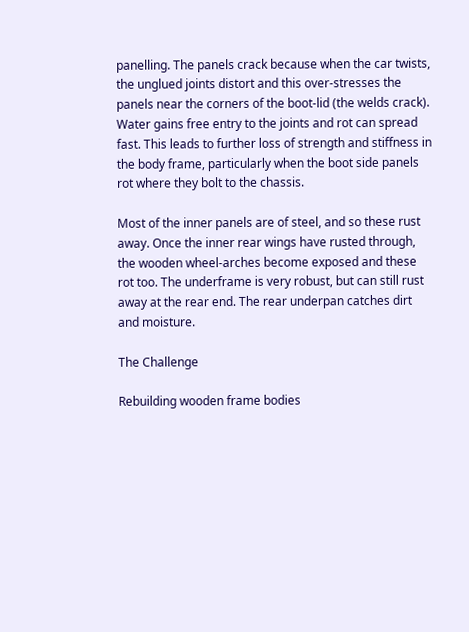panelling. The panels crack because when the car twists, the unglued joints distort and this over-stresses the panels near the corners of the boot-lid (the welds crack). Water gains free entry to the joints and rot can spread fast. This leads to further loss of strength and stiffness in the body frame, particularly when the boot side panels rot where they bolt to the chassis.

Most of the inner panels are of steel, and so these rust away. Once the inner rear wings have rusted through, the wooden wheel-arches become exposed and these rot too. The underframe is very robust, but can still rust away at the rear end. The rear underpan catches dirt and moisture.

The Challenge

Rebuilding wooden frame bodies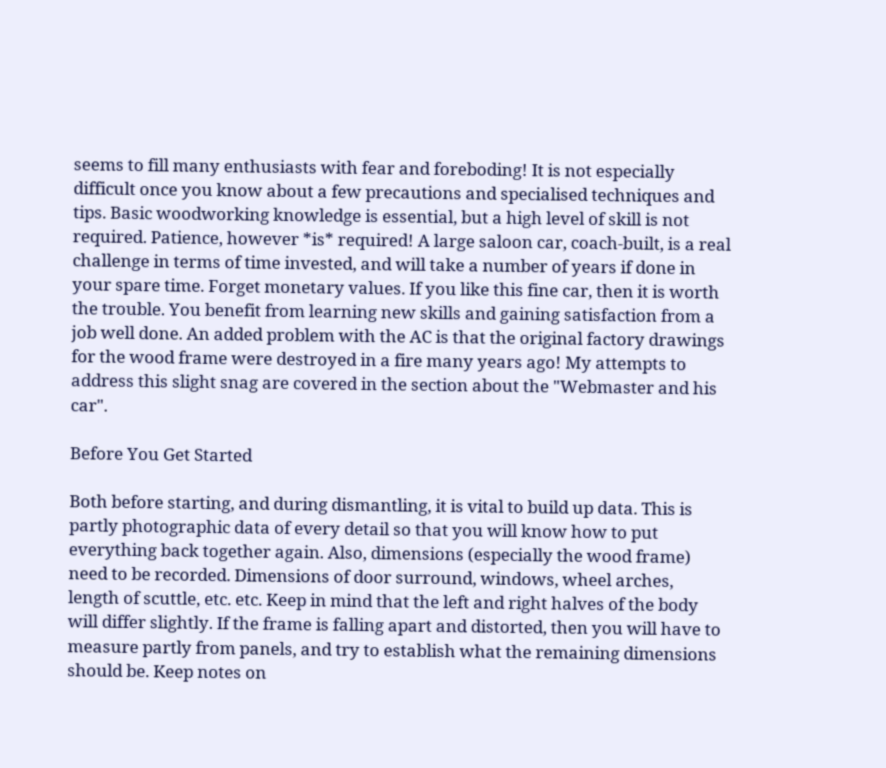seems to fill many enthusiasts with fear and foreboding! It is not especially difficult once you know about a few precautions and specialised techniques and tips. Basic woodworking knowledge is essential, but a high level of skill is not required. Patience, however *is* required! A large saloon car, coach-built, is a real challenge in terms of time invested, and will take a number of years if done in your spare time. Forget monetary values. If you like this fine car, then it is worth the trouble. You benefit from learning new skills and gaining satisfaction from a job well done. An added problem with the AC is that the original factory drawings for the wood frame were destroyed in a fire many years ago! My attempts to address this slight snag are covered in the section about the "Webmaster and his car".

Before You Get Started

Both before starting, and during dismantling, it is vital to build up data. This is partly photographic data of every detail so that you will know how to put everything back together again. Also, dimensions (especially the wood frame) need to be recorded. Dimensions of door surround, windows, wheel arches, length of scuttle, etc. etc. Keep in mind that the left and right halves of the body will differ slightly. If the frame is falling apart and distorted, then you will have to measure partly from panels, and try to establish what the remaining dimensions should be. Keep notes on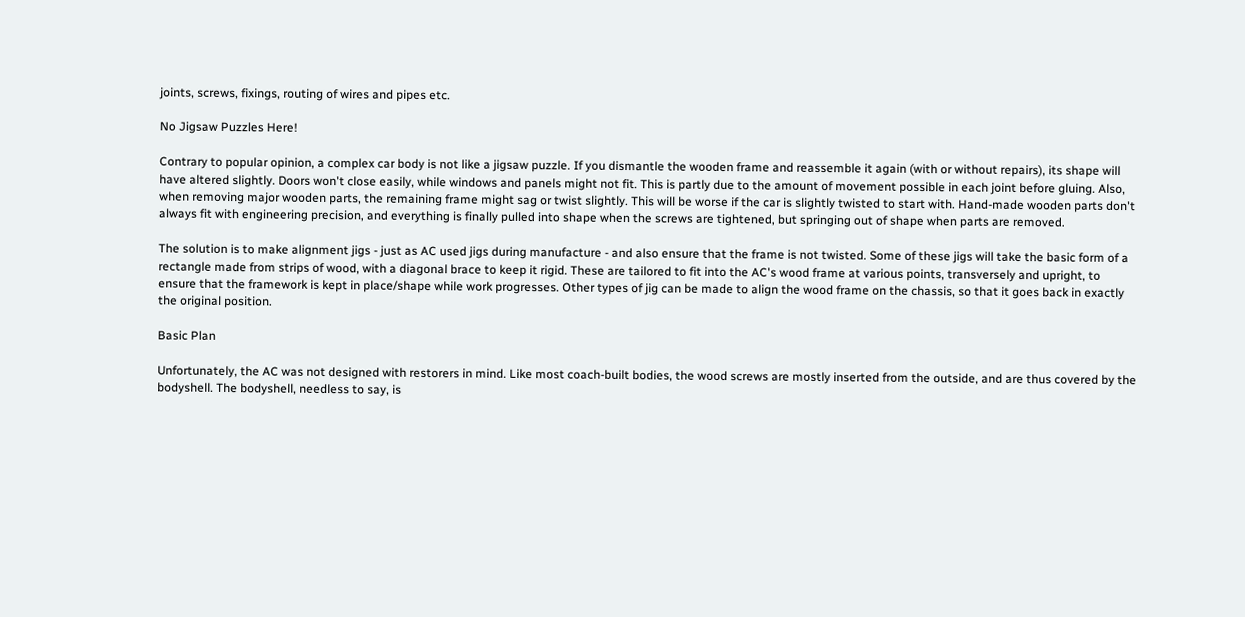joints, screws, fixings, routing of wires and pipes etc.

No Jigsaw Puzzles Here!

Contrary to popular opinion, a complex car body is not like a jigsaw puzzle. If you dismantle the wooden frame and reassemble it again (with or without repairs), its shape will have altered slightly. Doors won't close easily, while windows and panels might not fit. This is partly due to the amount of movement possible in each joint before gluing. Also, when removing major wooden parts, the remaining frame might sag or twist slightly. This will be worse if the car is slightly twisted to start with. Hand-made wooden parts don't always fit with engineering precision, and everything is finally pulled into shape when the screws are tightened, but springing out of shape when parts are removed.

The solution is to make alignment jigs - just as AC used jigs during manufacture - and also ensure that the frame is not twisted. Some of these jigs will take the basic form of a rectangle made from strips of wood, with a diagonal brace to keep it rigid. These are tailored to fit into the AC's wood frame at various points, transversely and upright, to ensure that the framework is kept in place/shape while work progresses. Other types of jig can be made to align the wood frame on the chassis, so that it goes back in exactly the original position.

Basic Plan

Unfortunately, the AC was not designed with restorers in mind. Like most coach-built bodies, the wood screws are mostly inserted from the outside, and are thus covered by the bodyshell. The bodyshell, needless to say, is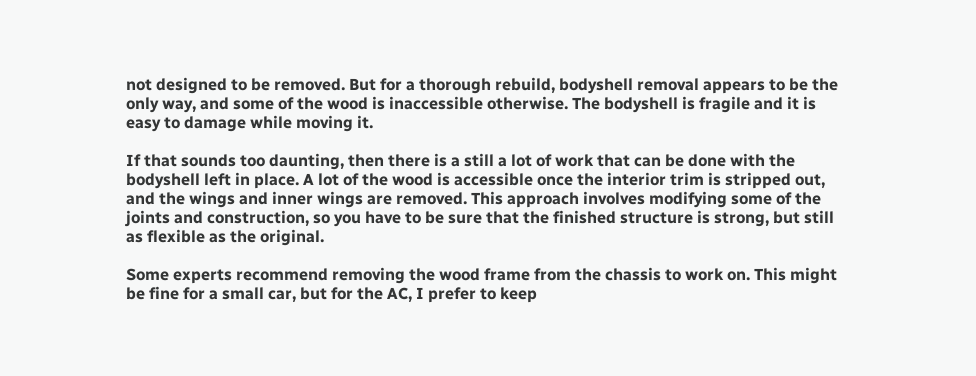not designed to be removed. But for a thorough rebuild, bodyshell removal appears to be the only way, and some of the wood is inaccessible otherwise. The bodyshell is fragile and it is easy to damage while moving it.

If that sounds too daunting, then there is a still a lot of work that can be done with the bodyshell left in place. A lot of the wood is accessible once the interior trim is stripped out, and the wings and inner wings are removed. This approach involves modifying some of the joints and construction, so you have to be sure that the finished structure is strong, but still as flexible as the original.

Some experts recommend removing the wood frame from the chassis to work on. This might be fine for a small car, but for the AC, I prefer to keep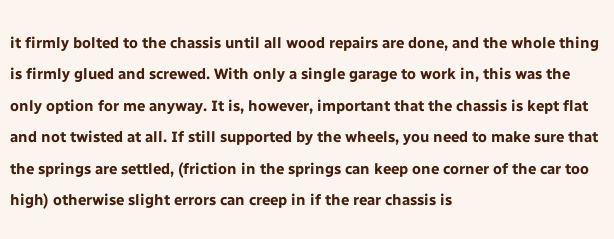it firmly bolted to the chassis until all wood repairs are done, and the whole thing is firmly glued and screwed. With only a single garage to work in, this was the only option for me anyway. It is, however, important that the chassis is kept flat and not twisted at all. If still supported by the wheels, you need to make sure that the springs are settled, (friction in the springs can keep one corner of the car too high) otherwise slight errors can creep in if the rear chassis is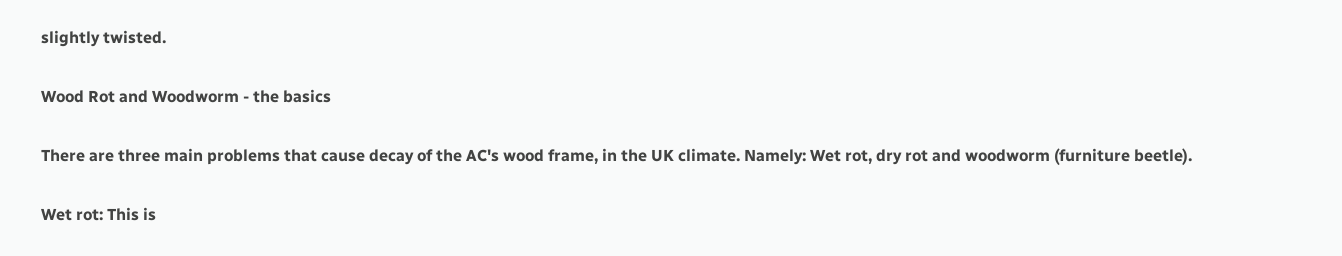slightly twisted.

Wood Rot and Woodworm - the basics

There are three main problems that cause decay of the AC's wood frame, in the UK climate. Namely: Wet rot, dry rot and woodworm (furniture beetle).

Wet rot: This is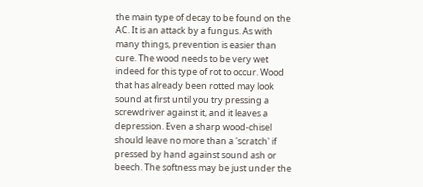the main type of decay to be found on the AC. It is an attack by a fungus. As with many things, prevention is easier than cure. The wood needs to be very wet indeed for this type of rot to occur. Wood that has already been rotted may look sound at first until you try pressing a screwdriver against it, and it leaves a depression. Even a sharp wood-chisel should leave no more than a 'scratch' if pressed by hand against sound ash or beech. The softness may be just under the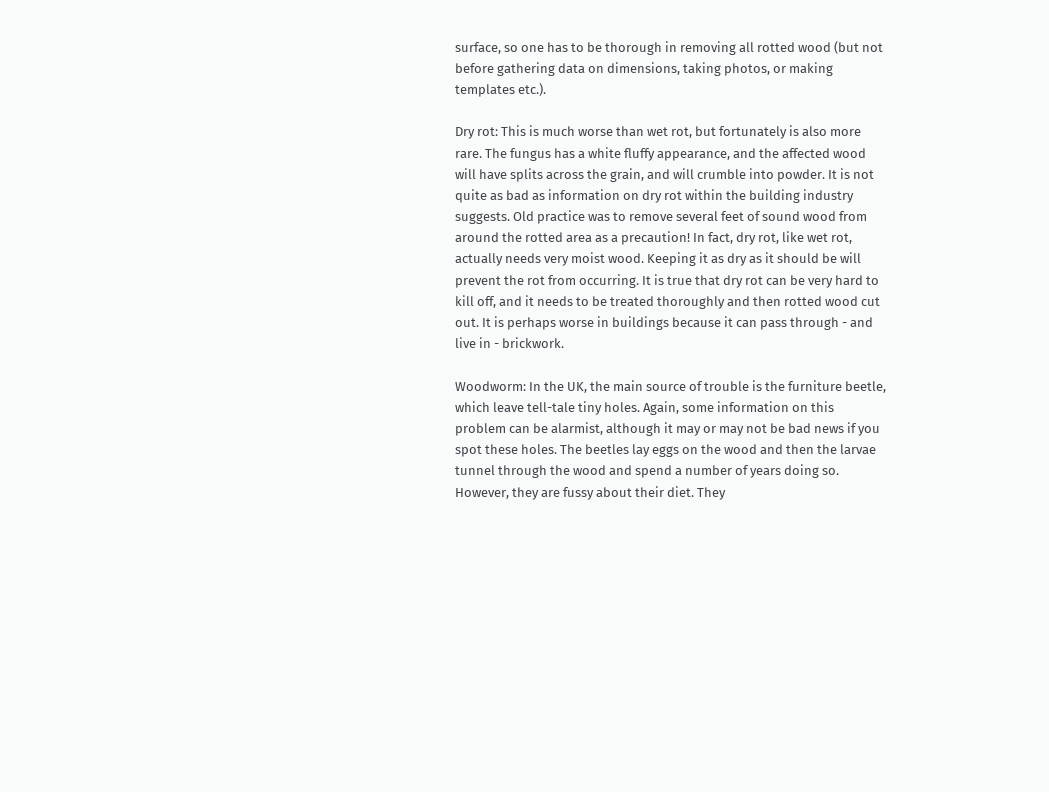surface, so one has to be thorough in removing all rotted wood (but not before gathering data on dimensions, taking photos, or making templates etc.).

Dry rot: This is much worse than wet rot, but fortunately is also more rare. The fungus has a white fluffy appearance, and the affected wood will have splits across the grain, and will crumble into powder. It is not quite as bad as information on dry rot within the building industry suggests. Old practice was to remove several feet of sound wood from around the rotted area as a precaution! In fact, dry rot, like wet rot, actually needs very moist wood. Keeping it as dry as it should be will prevent the rot from occurring. It is true that dry rot can be very hard to kill off, and it needs to be treated thoroughly and then rotted wood cut out. It is perhaps worse in buildings because it can pass through - and live in - brickwork.

Woodworm: In the UK, the main source of trouble is the furniture beetle, which leave tell-tale tiny holes. Again, some information on this problem can be alarmist, although it may or may not be bad news if you spot these holes. The beetles lay eggs on the wood and then the larvae tunnel through the wood and spend a number of years doing so. However, they are fussy about their diet. They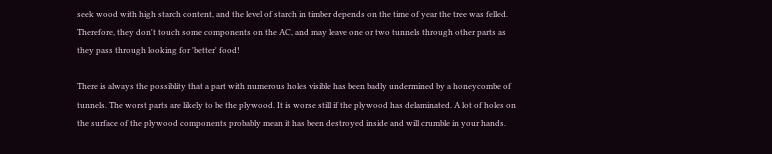seek wood with high starch content, and the level of starch in timber depends on the time of year the tree was felled. Therefore, they don't touch some components on the AC, and may leave one or two tunnels through other parts as they pass through looking for 'better' food!

There is always the possiblity that a part with numerous holes visible has been badly undermined by a honeycombe of tunnels. The worst parts are likely to be the plywood. It is worse still if the plywood has delaminated. A lot of holes on the surface of the plywood components probably mean it has been destroyed inside and will crumble in your hands.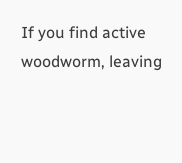If you find active woodworm, leaving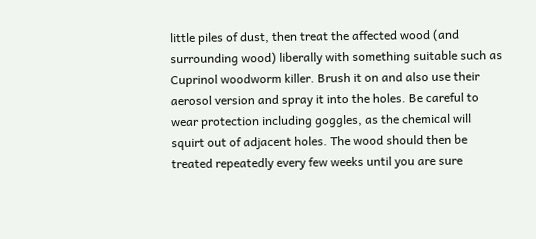little piles of dust, then treat the affected wood (and surrounding wood) liberally with something suitable such as Cuprinol woodworm killer. Brush it on and also use their aerosol version and spray it into the holes. Be careful to wear protection including goggles, as the chemical will squirt out of adjacent holes. The wood should then be treated repeatedly every few weeks until you are sure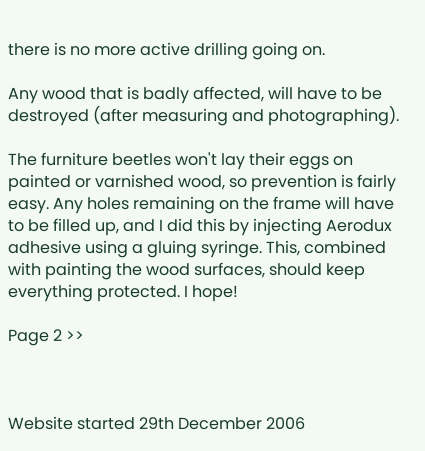there is no more active drilling going on.

Any wood that is badly affected, will have to be destroyed (after measuring and photographing).

The furniture beetles won't lay their eggs on painted or varnished wood, so prevention is fairly easy. Any holes remaining on the frame will have to be filled up, and I did this by injecting Aerodux adhesive using a gluing syringe. This, combined with painting the wood surfaces, should keep everything protected. I hope!

Page 2 >>



Website started 29th December 2006